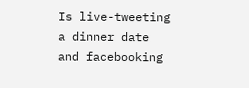Is live-tweeting a dinner date and facebooking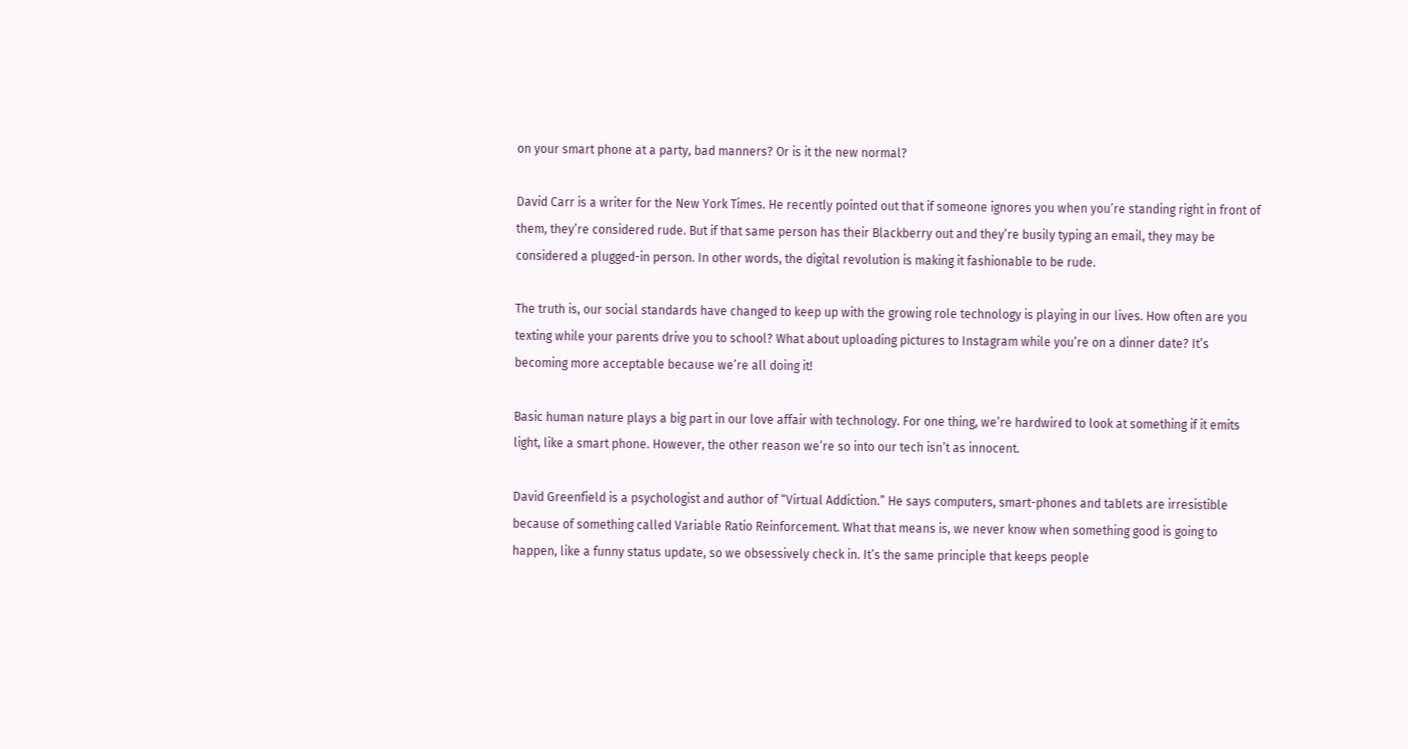on your smart phone at a party, bad manners? Or is it the new normal?

David Carr is a writer for the New York Times. He recently pointed out that if someone ignores you when you’re standing right in front of them, they’re considered rude. But if that same person has their Blackberry out and they’re busily typing an email, they may be considered a plugged-in person. In other words, the digital revolution is making it fashionable to be rude.

The truth is, our social standards have changed to keep up with the growing role technology is playing in our lives. How often are you texting while your parents drive you to school? What about uploading pictures to Instagram while you’re on a dinner date? It’s becoming more acceptable because we’re all doing it!

Basic human nature plays a big part in our love affair with technology. For one thing, we’re hardwired to look at something if it emits light, like a smart phone. However, the other reason we’re so into our tech isn’t as innocent.

David Greenfield is a psychologist and author of “Virtual Addiction.” He says computers, smart-phones and tablets are irresistible because of something called Variable Ratio Reinforcement. What that means is, we never know when something good is going to happen, like a funny status update, so we obsessively check in. It’s the same principle that keeps people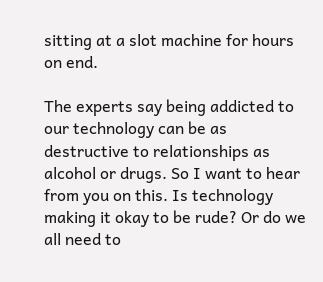sitting at a slot machine for hours on end.

The experts say being addicted to our technology can be as destructive to relationships as alcohol or drugs. So I want to hear from you on this. Is technology making it okay to be rude? Or do we all need to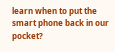learn when to put the smart phone back in our pocket?